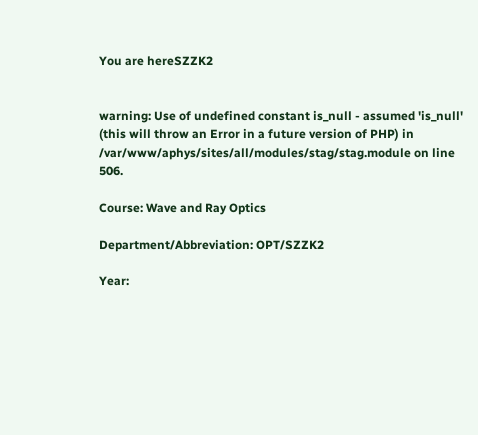You are hereSZZK2


warning: Use of undefined constant is_null - assumed 'is_null' (this will throw an Error in a future version of PHP) in /var/www/aphys/sites/all/modules/stag/stag.module on line 506.

Course: Wave and Ray Optics

Department/Abbreviation: OPT/SZZK2

Year: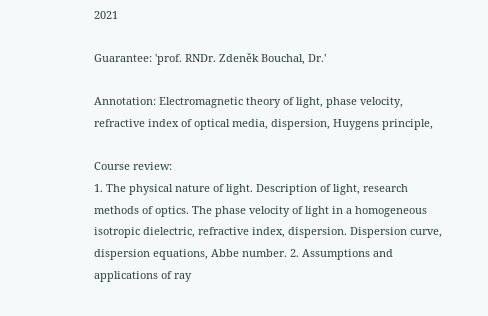2021

Guarantee: 'prof. RNDr. Zdeněk Bouchal, Dr.'

Annotation: Electromagnetic theory of light, phase velocity, refractive index of optical media, dispersion, Huygens principle,

Course review:
1. The physical nature of light. Description of light, research methods of optics. The phase velocity of light in a homogeneous isotropic dielectric, refractive index, dispersion. Dispersion curve, dispersion equations, Abbe number. 2. Assumptions and applications of ray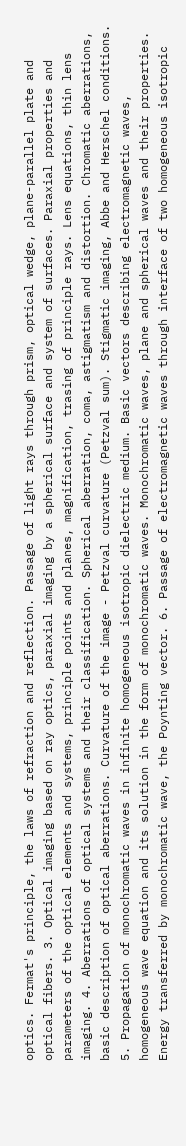optics. Fermat's principle, the laws of refraction and reflection. Passage of light rays through prism, optical wedge, plane-parallel plate and optical fibers. 3. Optical imaging based on ray optics, paraxial imaging by a spherical surface and system of surfaces. Paraxial properties and parameters of the optical elements and systems, principle points and planes, magnification, trasing of principle rays. Lens equations, thin lens imaging. 4. Aberrations of optical systems and their classification. Spherical aberration, coma, astigmatism and distortion. Chromatic aberrations, basic description of optical aberrations. Curvature of the image - Petzval curvature (Petzval sum). Stigmatic imaging, Abbe and Herschel conditions. 5. Propagation of monochromatic waves in infinite homogeneous isotropic dielectric medium. Basic vectors describing electromagnetic waves, homogeneous wave equation and its solution in the form of monochromatic waves. Monochromatic waves, plane and spherical waves and their properties. Energy transferred by monochromatic wave, the Poynting vector. 6. Passage of electromagnetic waves through interface of two homogeneous isotropic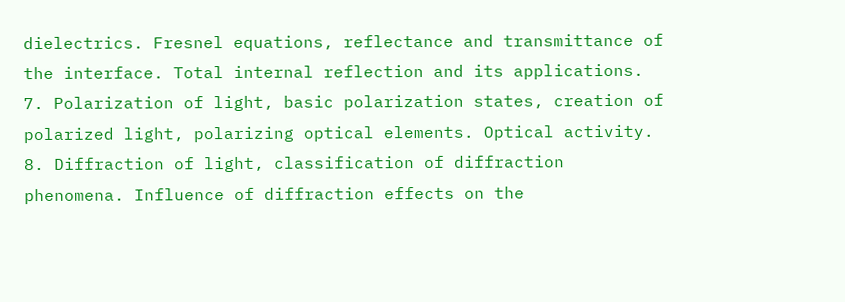dielectrics. Fresnel equations, reflectance and transmittance of the interface. Total internal reflection and its applications. 7. Polarization of light, basic polarization states, creation of polarized light, polarizing optical elements. Optical activity. 8. Diffraction of light, classification of diffraction phenomena. Influence of diffraction effects on the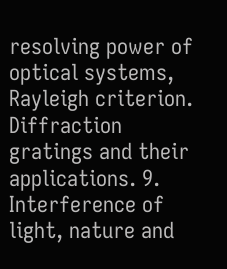resolving power of optical systems, Rayleigh criterion. Diffraction gratings and their applications. 9. Interference of light, nature and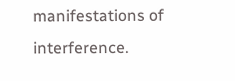manifestations of interference.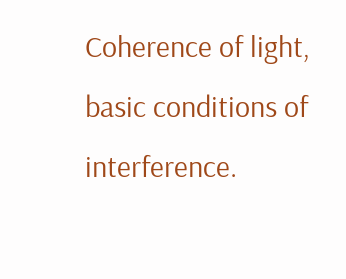Coherence of light, basic conditions of interference.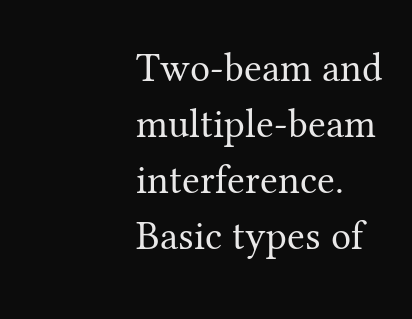Two-beam and multiple-beam interference. Basic types of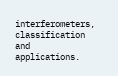interferometers, classification and applications.